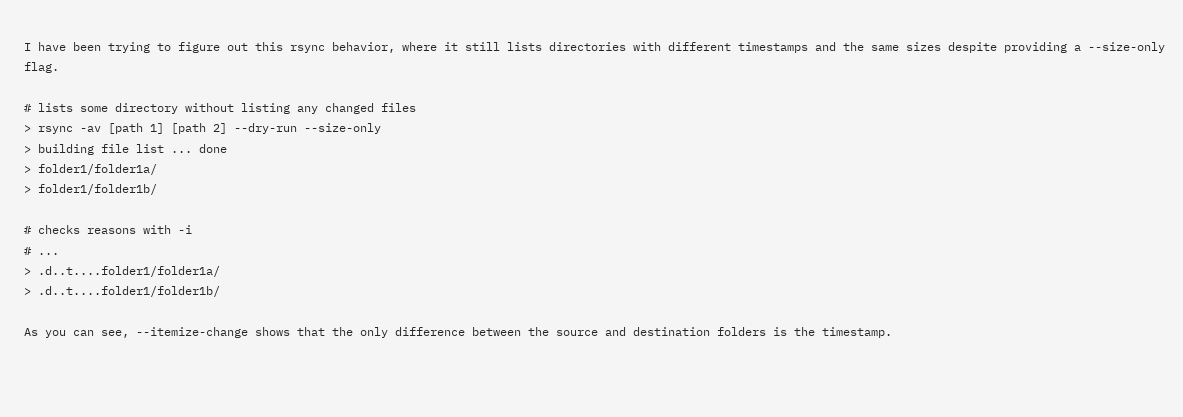I have been trying to figure out this rsync behavior, where it still lists directories with different timestamps and the same sizes despite providing a --size-only flag.

# lists some directory without listing any changed files
> rsync -av [path 1] [path 2] --dry-run --size-only
> building file list ... done
> folder1/folder1a/
> folder1/folder1b/

# checks reasons with -i
# ...
> .d..t....folder1/folder1a/
> .d..t....folder1/folder1b/

As you can see, --itemize-change shows that the only difference between the source and destination folders is the timestamp.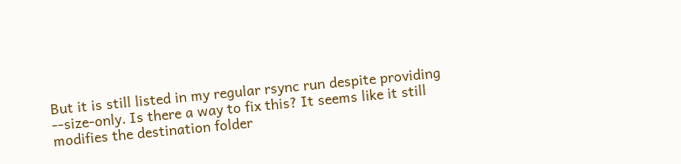But it is still listed in my regular rsync run despite providing --size-only. Is there a way to fix this? It seems like it still modifies the destination folder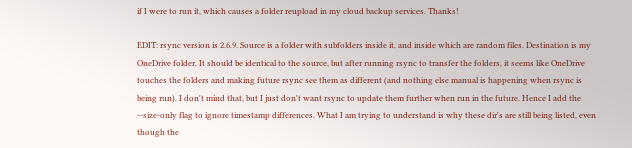if I were to run it, which causes a folder reupload in my cloud backup services. Thanks!

EDIT: rsync version is 2.6.9. Source is a folder with subfolders inside it, and inside which are random files. Destination is my OneDrive folder. It should be identical to the source, but after running rsync to transfer the folders, it seems like OneDrive touches the folders and making future rsync see them as different (and nothing else manual is happening when rsync is being run). I don't mind that, but I just don't want rsync to update them further when run in the future. Hence I add the --size-only flag to ignore timestamp differences. What I am trying to understand is why these dir's are still being listed, even though the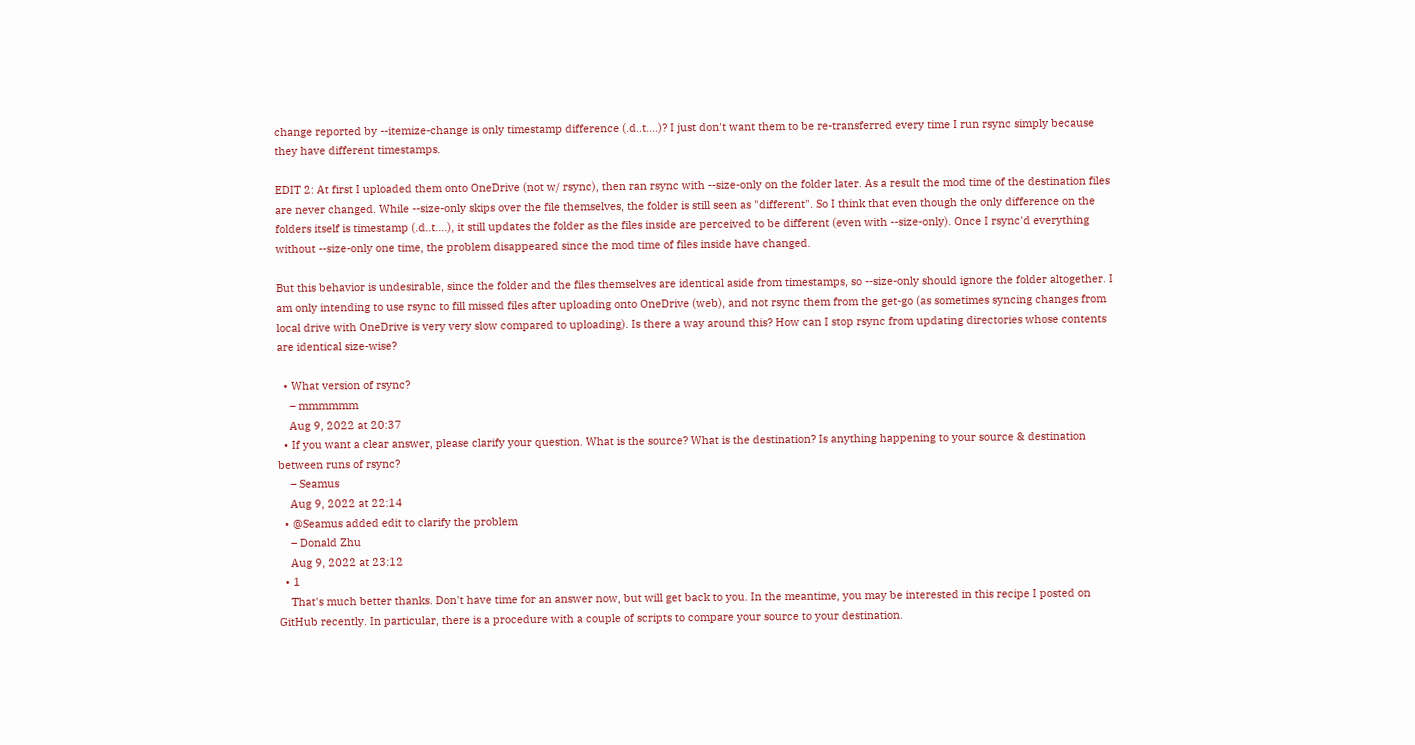change reported by --itemize-change is only timestamp difference (.d..t....)? I just don't want them to be re-transferred every time I run rsync simply because they have different timestamps.

EDIT 2: At first I uploaded them onto OneDrive (not w/ rsync), then ran rsync with --size-only on the folder later. As a result the mod time of the destination files are never changed. While --size-only skips over the file themselves, the folder is still seen as "different". So I think that even though the only difference on the folders itself is timestamp (.d..t....), it still updates the folder as the files inside are perceived to be different (even with --size-only). Once I rsync'd everything without --size-only one time, the problem disappeared since the mod time of files inside have changed.

But this behavior is undesirable, since the folder and the files themselves are identical aside from timestamps, so --size-only should ignore the folder altogether. I am only intending to use rsync to fill missed files after uploading onto OneDrive (web), and not rsync them from the get-go (as sometimes syncing changes from local drive with OneDrive is very very slow compared to uploading). Is there a way around this? How can I stop rsync from updating directories whose contents are identical size-wise?

  • What version of rsync?
    – mmmmmm
    Aug 9, 2022 at 20:37
  • If you want a clear answer, please clarify your question. What is the source? What is the destination? Is anything happening to your source & destination between runs of rsync?
    – Seamus
    Aug 9, 2022 at 22:14
  • @Seamus added edit to clarify the problem
    – Donald Zhu
    Aug 9, 2022 at 23:12
  • 1
    That's much better thanks. Don't have time for an answer now, but will get back to you. In the meantime, you may be interested in this recipe I posted on GitHub recently. In particular, there is a procedure with a couple of scripts to compare your source to your destination.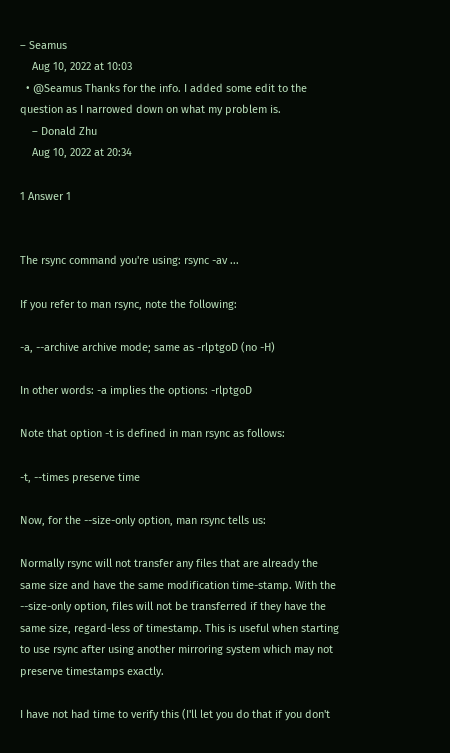– Seamus
    Aug 10, 2022 at 10:03
  • @Seamus Thanks for the info. I added some edit to the question as I narrowed down on what my problem is.
    – Donald Zhu
    Aug 10, 2022 at 20:34

1 Answer 1


The rsync command you're using: rsync -av ...

If you refer to man rsync, note the following:

-a, --archive archive mode; same as -rlptgoD (no -H)

In other words: -a implies the options: -rlptgoD

Note that option -t is defined in man rsync as follows:

-t, --times preserve time

Now, for the --size-only option, man rsync tells us:

Normally rsync will not transfer any files that are already the same size and have the same modification time-stamp. With the --size-only option, files will not be transferred if they have the same size, regard-less of timestamp. This is useful when starting to use rsync after using another mirroring system which may not preserve timestamps exactly.

I have not had time to verify this (I'll let you do that if you don't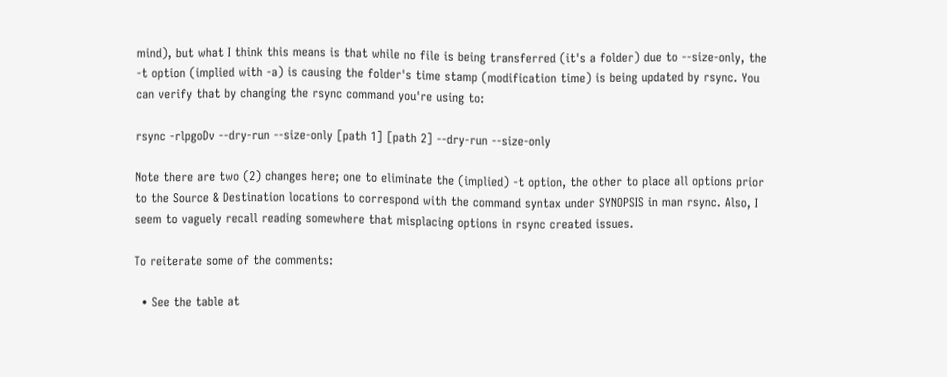mind), but what I think this means is that while no file is being transferred (it's a folder) due to --size-only, the -t option (implied with -a) is causing the folder's time stamp (modification time) is being updated by rsync. You can verify that by changing the rsync command you're using to:

rsync -rlpgoDv --dry-run --size-only [path 1] [path 2] --dry-run --size-only

Note there are two (2) changes here; one to eliminate the (implied) -t option, the other to place all options prior to the Source & Destination locations to correspond with the command syntax under SYNOPSIS in man rsync. Also, I seem to vaguely recall reading somewhere that misplacing options in rsync created issues.

To reiterate some of the comments:

  • See the table at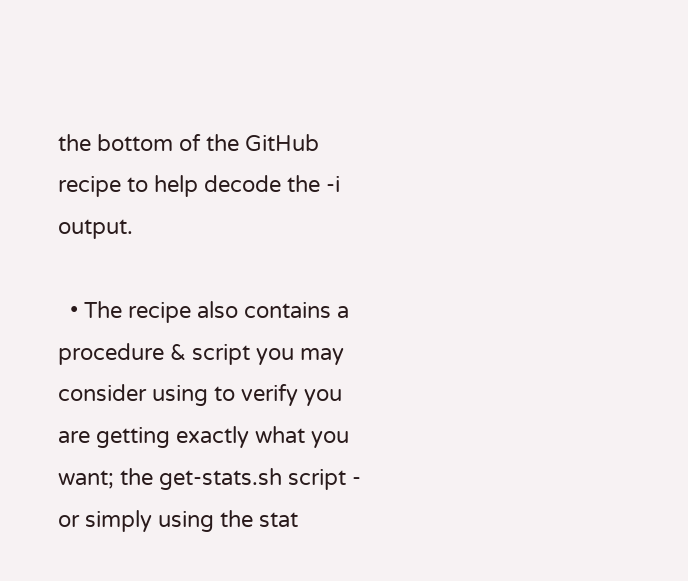the bottom of the GitHub recipe to help decode the -i output.

  • The recipe also contains a procedure & script you may consider using to verify you are getting exactly what you want; the get-stats.sh script - or simply using the stat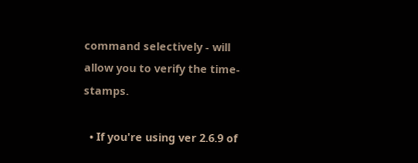command selectively - will allow you to verify the time-stamps.

  • If you're using ver 2.6.9 of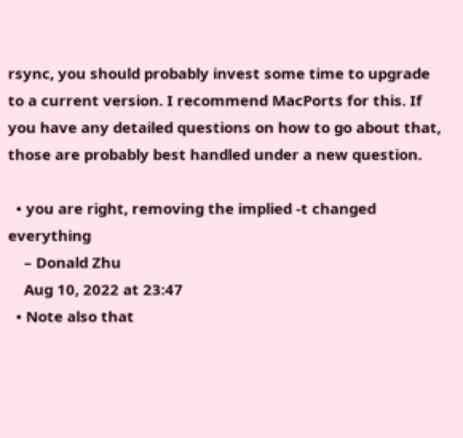rsync, you should probably invest some time to upgrade to a current version. I recommend MacPorts for this. If you have any detailed questions on how to go about that, those are probably best handled under a new question.

  • you are right, removing the implied -t changed everything
    – Donald Zhu
    Aug 10, 2022 at 23:47
  • Note also that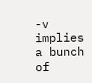-v implies a bunch of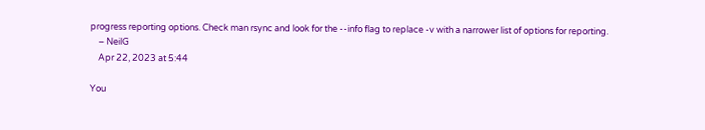progress reporting options. Check man rsync and look for the --info flag to replace -v with a narrower list of options for reporting.
    – NeilG
    Apr 22, 2023 at 5:44

You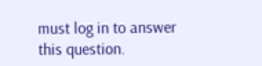must log in to answer this question.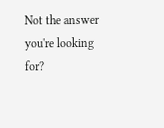Not the answer you're looking for?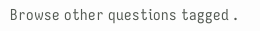Browse other questions tagged .